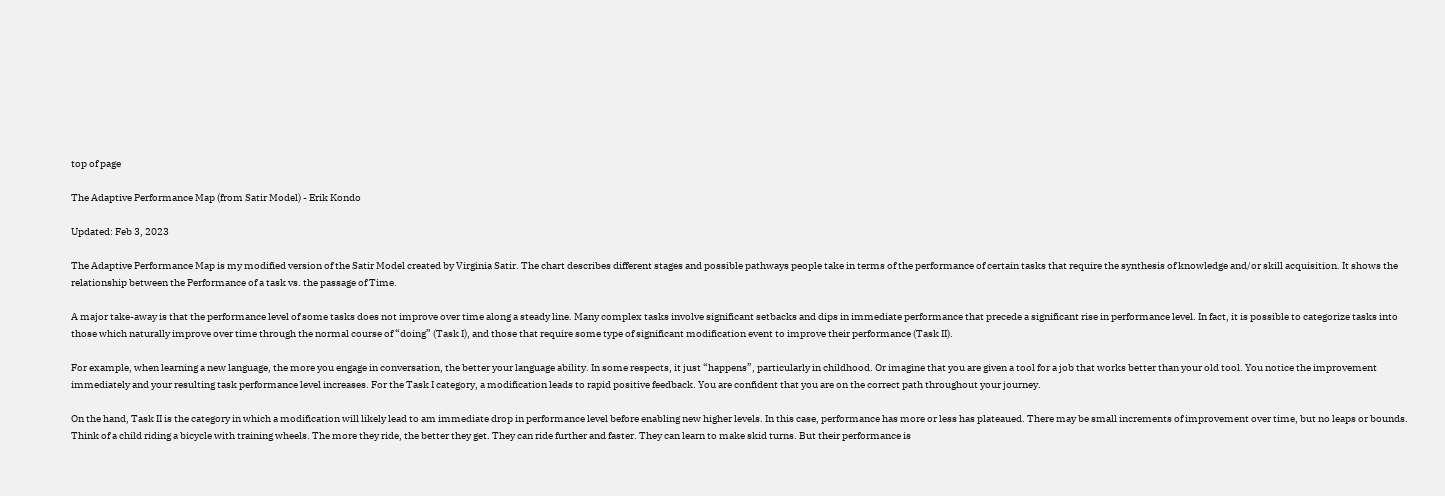top of page

The Adaptive Performance Map (from Satir Model) - Erik Kondo

Updated: Feb 3, 2023

The Adaptive Performance Map is my modified version of the Satir Model created by Virginia Satir. The chart describes different stages and possible pathways people take in terms of the performance of certain tasks that require the synthesis of knowledge and/or skill acquisition. It shows the relationship between the Performance of a task vs. the passage of Time.

A major take-away is that the performance level of some tasks does not improve over time along a steady line. Many complex tasks involve significant setbacks and dips in immediate performance that precede a significant rise in performance level. In fact, it is possible to categorize tasks into those which naturally improve over time through the normal course of “doing” (Task I), and those that require some type of significant modification event to improve their performance (Task II).

For example, when learning a new language, the more you engage in conversation, the better your language ability. In some respects, it just “happens”, particularly in childhood. Or imagine that you are given a tool for a job that works better than your old tool. You notice the improvement immediately and your resulting task performance level increases. For the Task I category, a modification leads to rapid positive feedback. You are confident that you are on the correct path throughout your journey.

On the hand, Task II is the category in which a modification will likely lead to am immediate drop in performance level before enabling new higher levels. In this case, performance has more or less has plateaued. There may be small increments of improvement over time, but no leaps or bounds. Think of a child riding a bicycle with training wheels. The more they ride, the better they get. They can ride further and faster. They can learn to make skid turns. But their performance is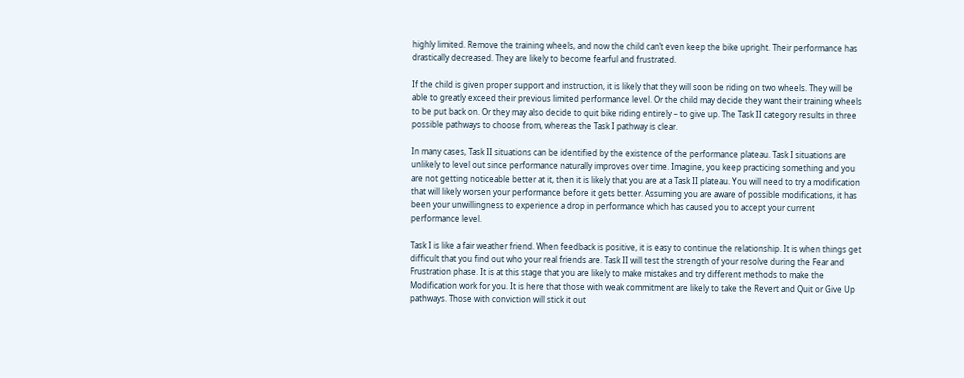highly limited. Remove the training wheels, and now the child can’t even keep the bike upright. Their performance has drastically decreased. They are likely to become fearful and frustrated.

If the child is given proper support and instruction, it is likely that they will soon be riding on two wheels. They will be able to greatly exceed their previous limited performance level. Or the child may decide they want their training wheels to be put back on. Or they may also decide to quit bike riding entirely – to give up. The Task II category results in three possible pathways to choose from, whereas the Task I pathway is clear.

In many cases, Task II situations can be identified by the existence of the performance plateau. Task I situations are unlikely to level out since performance naturally improves over time. Imagine, you keep practicing something and you are not getting noticeable better at it, then it is likely that you are at a Task II plateau. You will need to try a modification that will likely worsen your performance before it gets better. Assuming you are aware of possible modifications, it has been your unwillingness to experience a drop in performance which has caused you to accept your current performance level.

Task I is like a fair weather friend. When feedback is positive, it is easy to continue the relationship. It is when things get difficult that you find out who your real friends are. Task II will test the strength of your resolve during the Fear and Frustration phase. It is at this stage that you are likely to make mistakes and try different methods to make the Modification work for you. It is here that those with weak commitment are likely to take the Revert and Quit or Give Up pathways. Those with conviction will stick it out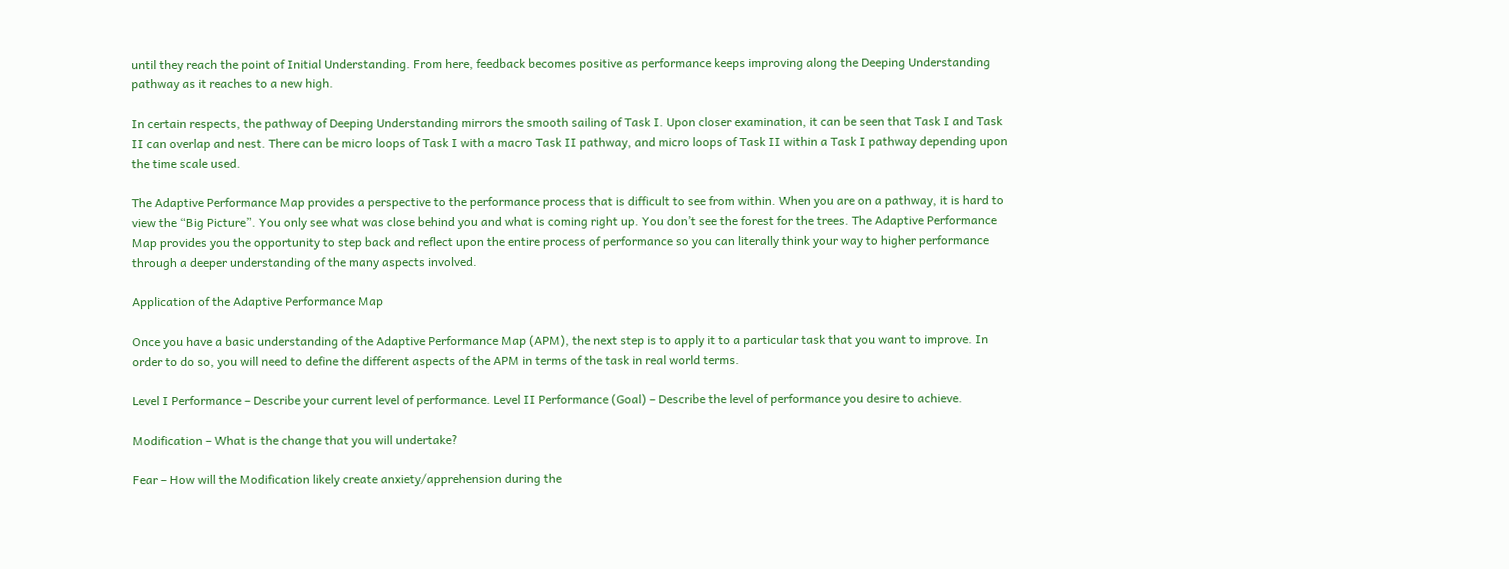until they reach the point of Initial Understanding. From here, feedback becomes positive as performance keeps improving along the Deeping Understanding pathway as it reaches to a new high.

In certain respects, the pathway of Deeping Understanding mirrors the smooth sailing of Task I. Upon closer examination, it can be seen that Task I and Task II can overlap and nest. There can be micro loops of Task I with a macro Task II pathway, and micro loops of Task II within a Task I pathway depending upon the time scale used.

The Adaptive Performance Map provides a perspective to the performance process that is difficult to see from within. When you are on a pathway, it is hard to view the “Big Picture”. You only see what was close behind you and what is coming right up. You don’t see the forest for the trees. The Adaptive Performance Map provides you the opportunity to step back and reflect upon the entire process of performance so you can literally think your way to higher performance through a deeper understanding of the many aspects involved.

Application of the Adaptive Performance Map

Once you have a basic understanding of the Adaptive Performance Map (APM), the next step is to apply it to a particular task that you want to improve. In order to do so, you will need to define the different aspects of the APM in terms of the task in real world terms.

Level I Performance – Describe your current level of performance. Level II Performance (Goal) – Describe the level of performance you desire to achieve.

Modification – What is the change that you will undertake?

Fear – How will the Modification likely create anxiety/apprehension during the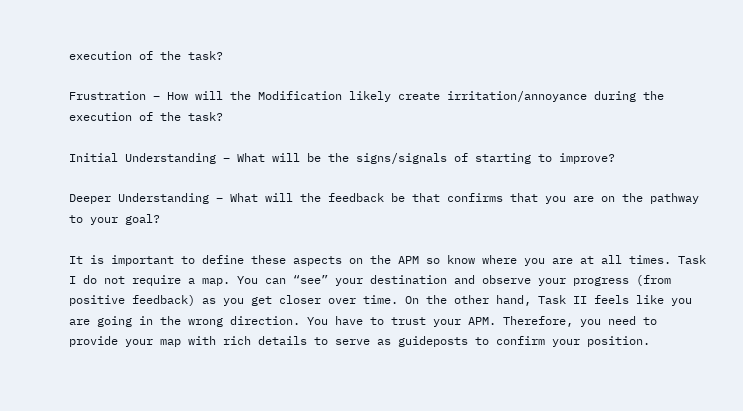execution of the task?

Frustration – How will the Modification likely create irritation/annoyance during the execution of the task?

Initial Understanding – What will be the signs/signals of starting to improve?

Deeper Understanding – What will the feedback be that confirms that you are on the pathway to your goal?

It is important to define these aspects on the APM so know where you are at all times. Task I do not require a map. You can “see” your destination and observe your progress (from positive feedback) as you get closer over time. On the other hand, Task II feels like you are going in the wrong direction. You have to trust your APM. Therefore, you need to provide your map with rich details to serve as guideposts to confirm your position.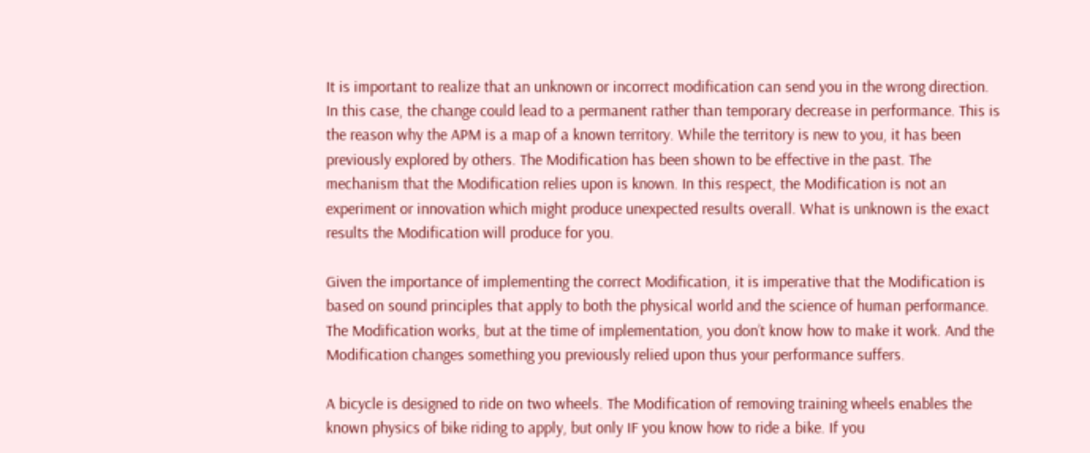It is important to realize that an unknown or incorrect modification can send you in the wrong direction. In this case, the change could lead to a permanent rather than temporary decrease in performance. This is the reason why the APM is a map of a known territory. While the territory is new to you, it has been previously explored by others. The Modification has been shown to be effective in the past. The mechanism that the Modification relies upon is known. In this respect, the Modification is not an experiment or innovation which might produce unexpected results overall. What is unknown is the exact results the Modification will produce for you.

Given the importance of implementing the correct Modification, it is imperative that the Modification is based on sound principles that apply to both the physical world and the science of human performance. The Modification works, but at the time of implementation, you don’t know how to make it work. And the Modification changes something you previously relied upon thus your performance suffers.

A bicycle is designed to ride on two wheels. The Modification of removing training wheels enables the known physics of bike riding to apply, but only IF you know how to ride a bike. If you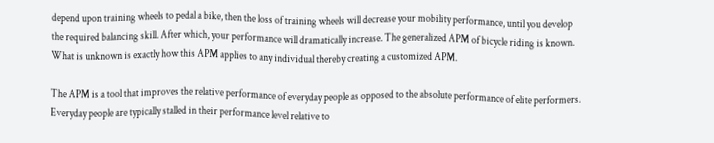depend upon training wheels to pedal a bike, then the loss of training wheels will decrease your mobility performance, until you develop the required balancing skill. After which, your performance will dramatically increase. The generalized APM of bicycle riding is known. What is unknown is exactly how this APM applies to any individual thereby creating a customized APM.

The APM is a tool that improves the relative performance of everyday people as opposed to the absolute performance of elite performers. Everyday people are typically stalled in their performance level relative to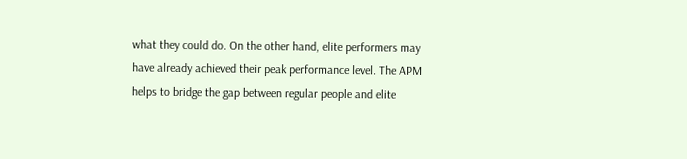what they could do. On the other hand, elite performers may have already achieved their peak performance level. The APM helps to bridge the gap between regular people and elite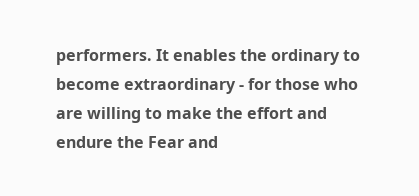performers. It enables the ordinary to become extraordinary - for those who are willing to make the effort and endure the Fear and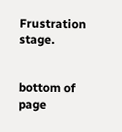Frustration stage.


bottom of page